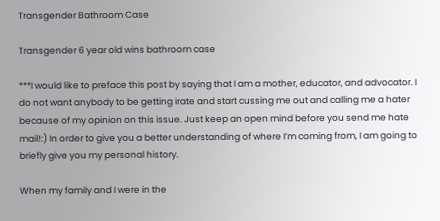Transgender Bathroom Case

Transgender 6 year old wins bathroom case

***I would like to preface this post by saying that I am a mother, educator, and advocator. I do not want anybody to be getting irate and start cussing me out and calling me a hater because of my opinion on this issue. Just keep an open mind before you send me hate mail!:) In order to give you a better understanding of where I’m coming from, I am going to briefly give you my personal history.

When my family and I were in the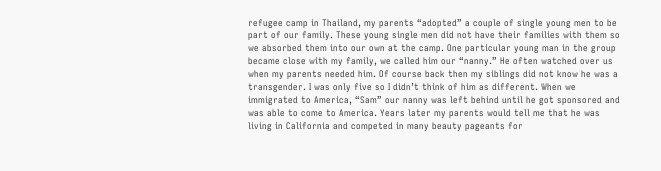refugee camp in Thailand, my parents “adopted” a couple of single young men to be part of our family. These young single men did not have their families with them so we absorbed them into our own at the camp. One particular young man in the group became close with my family, we called him our “nanny.” He often watched over us when my parents needed him. Of course back then my siblings did not know he was a transgender. I was only five so I didn’t think of him as different. When we immigrated to America, “Sam” our nanny was left behind until he got sponsored and was able to come to America. Years later my parents would tell me that he was living in California and competed in many beauty pageants for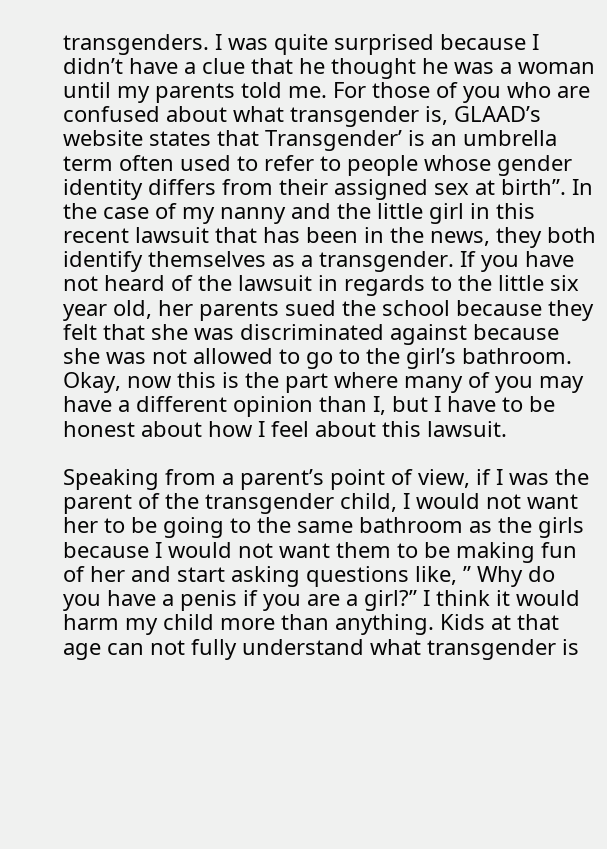transgenders. I was quite surprised because I didn’t have a clue that he thought he was a woman until my parents told me. For those of you who are confused about what transgender is, GLAAD’s website states that Transgender’ is an umbrella term often used to refer to people whose gender identity differs from their assigned sex at birth”. In the case of my nanny and the little girl in this recent lawsuit that has been in the news, they both identify themselves as a transgender. If you have not heard of the lawsuit in regards to the little six year old, her parents sued the school because they felt that she was discriminated against because she was not allowed to go to the girl’s bathroom. Okay, now this is the part where many of you may have a different opinion than I, but I have to be honest about how I feel about this lawsuit.

Speaking from a parent’s point of view, if I was the parent of the transgender child, I would not want her to be going to the same bathroom as the girls because I would not want them to be making fun of her and start asking questions like, ” Why do you have a penis if you are a girl?” I think it would harm my child more than anything. Kids at that age can not fully understand what transgender is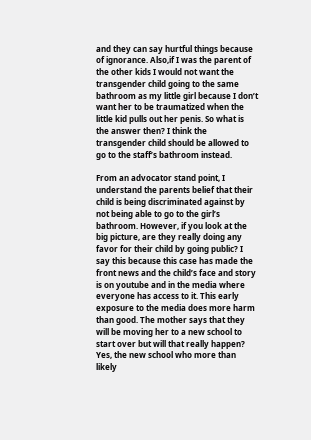and they can say hurtful things because of ignorance. Also,if I was the parent of the other kids I would not want the transgender child going to the same bathroom as my little girl because I don’t want her to be traumatized when the little kid pulls out her penis. So what is the answer then? I think the transgender child should be allowed to go to the staff’s bathroom instead.

From an advocator stand point, I understand the parents belief that their child is being discriminated against by not being able to go to the girl’s bathroom. However, if you look at the big picture, are they really doing any favor for their child by going public? I say this because this case has made the front news and the child’s face and story is on youtube and in the media where everyone has access to it. This early exposure to the media does more harm than good. The mother says that they will be moving her to a new school to start over but will that really happen? Yes, the new school who more than likely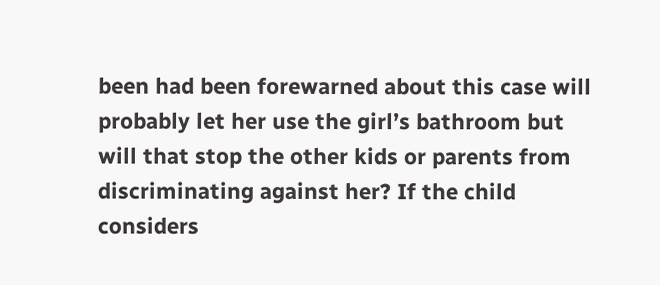been had been forewarned about this case will probably let her use the girl’s bathroom but will that stop the other kids or parents from discriminating against her? If the child considers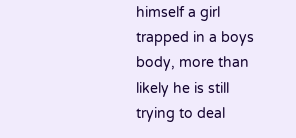himself a girl trapped in a boys body, more than likely he is still trying to deal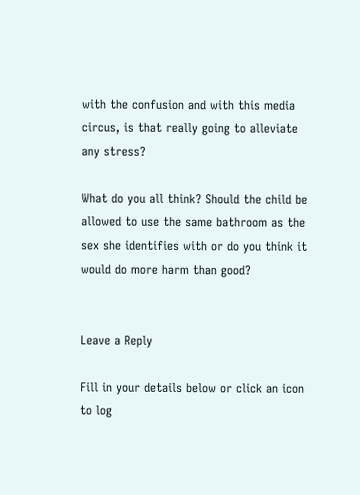with the confusion and with this media circus, is that really going to alleviate any stress?

What do you all think? Should the child be allowed to use the same bathroom as the sex she identifies with or do you think it would do more harm than good?


Leave a Reply

Fill in your details below or click an icon to log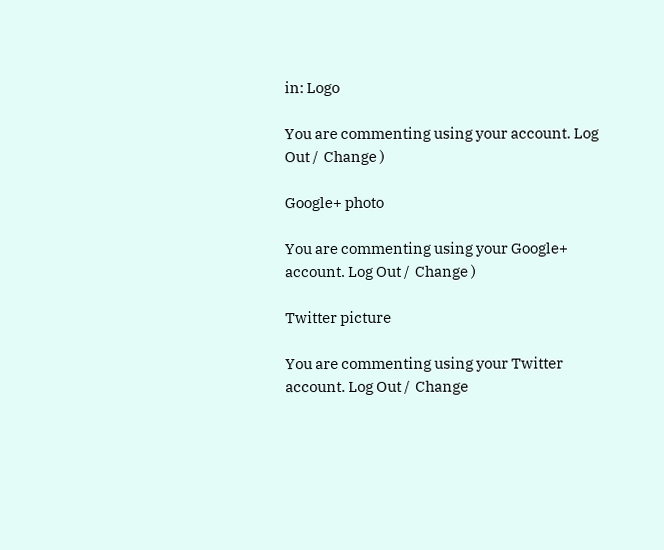in: Logo

You are commenting using your account. Log Out /  Change )

Google+ photo

You are commenting using your Google+ account. Log Out /  Change )

Twitter picture

You are commenting using your Twitter account. Log Out /  Change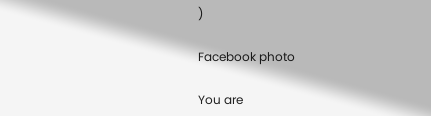)

Facebook photo

You are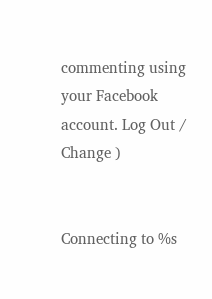commenting using your Facebook account. Log Out /  Change )


Connecting to %s